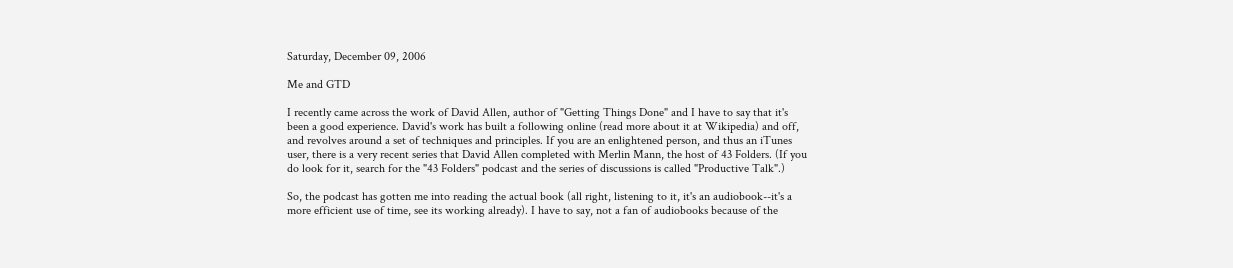Saturday, December 09, 2006

Me and GTD

I recently came across the work of David Allen, author of "Getting Things Done" and I have to say that it's been a good experience. David's work has built a following online (read more about it at Wikipedia) and off, and revolves around a set of techniques and principles. If you are an enlightened person, and thus an iTunes user, there is a very recent series that David Allen completed with Merlin Mann, the host of 43 Folders. (If you do look for it, search for the "43 Folders" podcast and the series of discussions is called "Productive Talk".)

So, the podcast has gotten me into reading the actual book (all right, listening to it, it's an audiobook--it's a more efficient use of time, see its working already). I have to say, not a fan of audiobooks because of the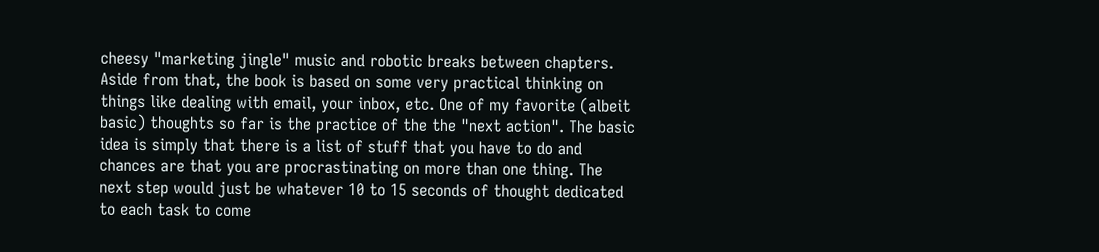cheesy "marketing jingle" music and robotic breaks between chapters. Aside from that, the book is based on some very practical thinking on things like dealing with email, your inbox, etc. One of my favorite (albeit basic) thoughts so far is the practice of the the "next action". The basic idea is simply that there is a list of stuff that you have to do and chances are that you are procrastinating on more than one thing. The next step would just be whatever 10 to 15 seconds of thought dedicated to each task to come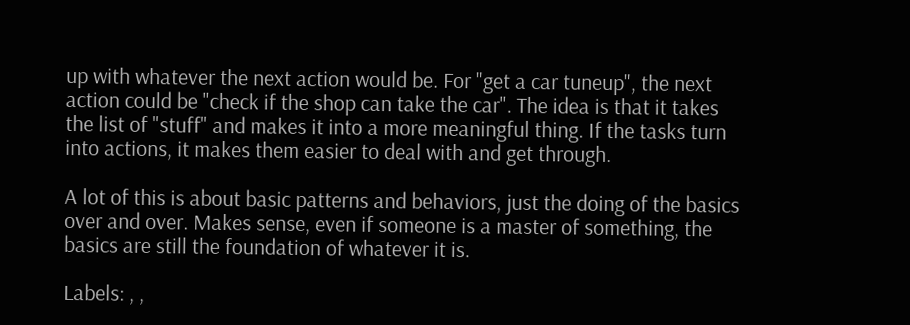up with whatever the next action would be. For "get a car tuneup", the next action could be "check if the shop can take the car". The idea is that it takes the list of "stuff" and makes it into a more meaningful thing. If the tasks turn into actions, it makes them easier to deal with and get through.

A lot of this is about basic patterns and behaviors, just the doing of the basics over and over. Makes sense, even if someone is a master of something, the basics are still the foundation of whatever it is.

Labels: , ,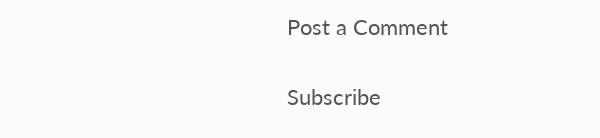Post a Comment

Subscribe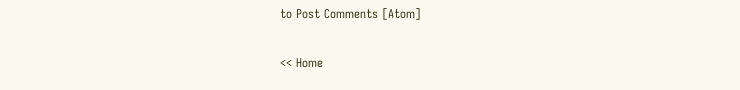to Post Comments [Atom]

<< Home